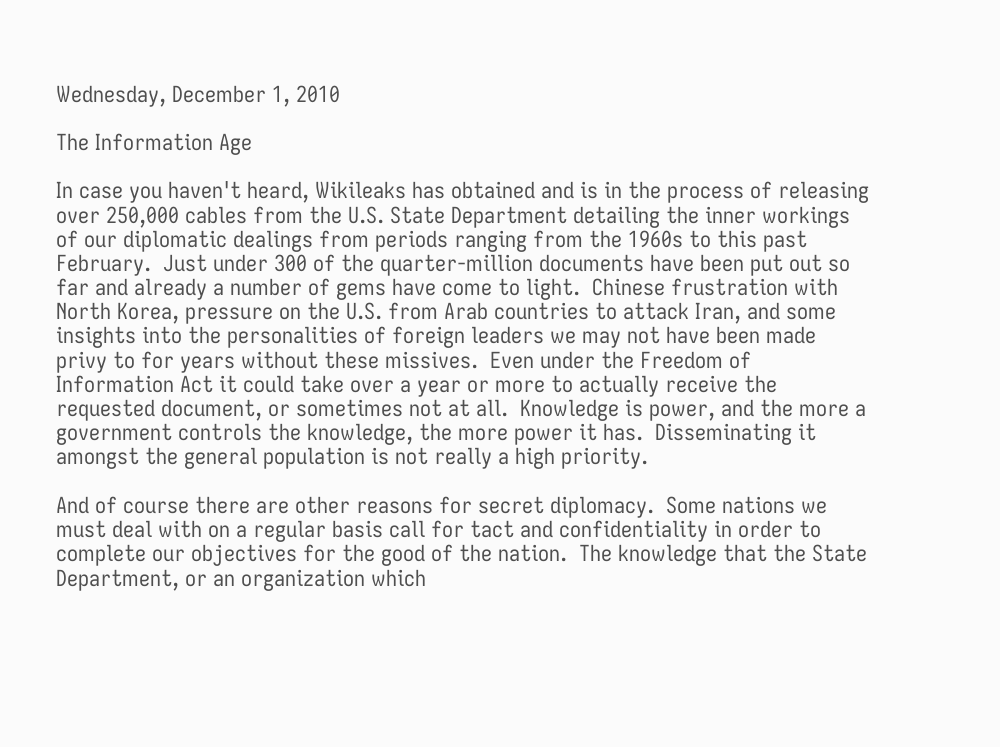Wednesday, December 1, 2010

The Information Age

In case you haven't heard, Wikileaks has obtained and is in the process of releasing over 250,000 cables from the U.S. State Department detailing the inner workings of our diplomatic dealings from periods ranging from the 1960s to this past February.  Just under 300 of the quarter-million documents have been put out so far and already a number of gems have come to light.  Chinese frustration with North Korea, pressure on the U.S. from Arab countries to attack Iran, and some insights into the personalities of foreign leaders we may not have been made privy to for years without these missives.  Even under the Freedom of Information Act it could take over a year or more to actually receive the requested document, or sometimes not at all.  Knowledge is power, and the more a government controls the knowledge, the more power it has.  Disseminating it amongst the general population is not really a high priority.

And of course there are other reasons for secret diplomacy.  Some nations we must deal with on a regular basis call for tact and confidentiality in order to complete our objectives for the good of the nation.  The knowledge that the State Department, or an organization which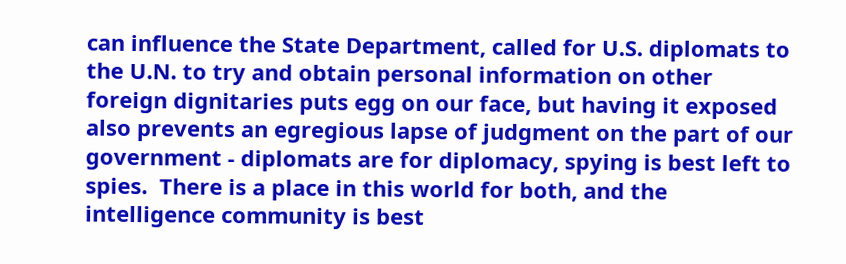can influence the State Department, called for U.S. diplomats to the U.N. to try and obtain personal information on other foreign dignitaries puts egg on our face, but having it exposed also prevents an egregious lapse of judgment on the part of our government - diplomats are for diplomacy, spying is best left to spies.  There is a place in this world for both, and the intelligence community is best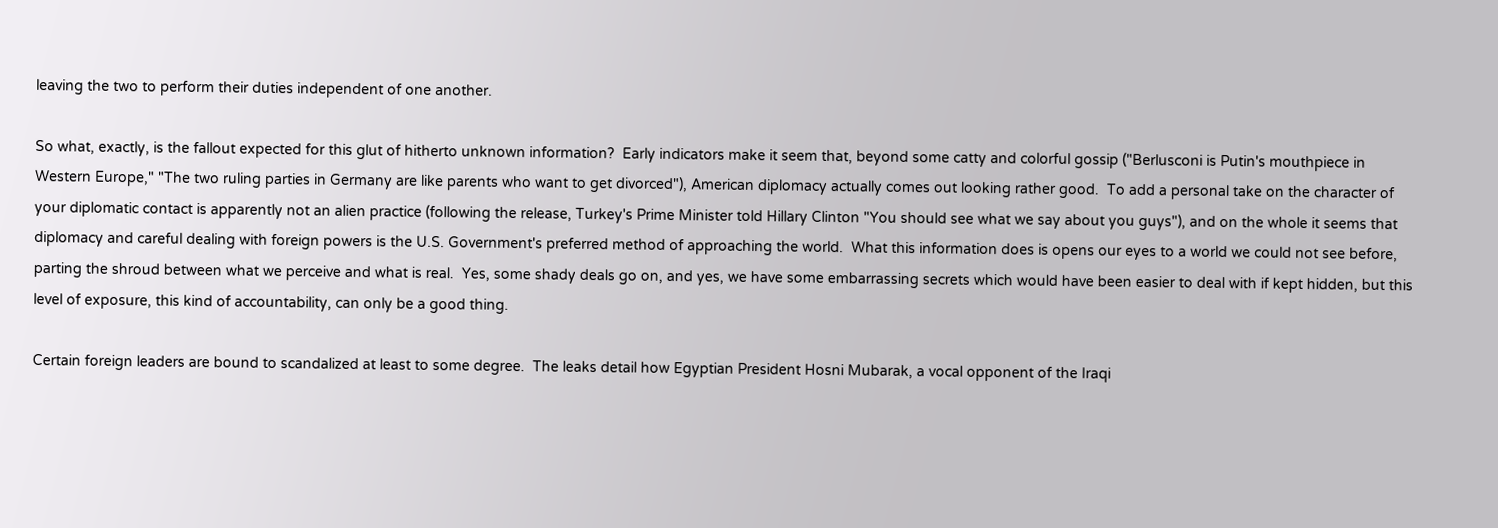leaving the two to perform their duties independent of one another.

So what, exactly, is the fallout expected for this glut of hitherto unknown information?  Early indicators make it seem that, beyond some catty and colorful gossip ("Berlusconi is Putin's mouthpiece in Western Europe," "The two ruling parties in Germany are like parents who want to get divorced"), American diplomacy actually comes out looking rather good.  To add a personal take on the character of your diplomatic contact is apparently not an alien practice (following the release, Turkey's Prime Minister told Hillary Clinton "You should see what we say about you guys"), and on the whole it seems that diplomacy and careful dealing with foreign powers is the U.S. Government's preferred method of approaching the world.  What this information does is opens our eyes to a world we could not see before, parting the shroud between what we perceive and what is real.  Yes, some shady deals go on, and yes, we have some embarrassing secrets which would have been easier to deal with if kept hidden, but this level of exposure, this kind of accountability, can only be a good thing.

Certain foreign leaders are bound to scandalized at least to some degree.  The leaks detail how Egyptian President Hosni Mubarak, a vocal opponent of the Iraqi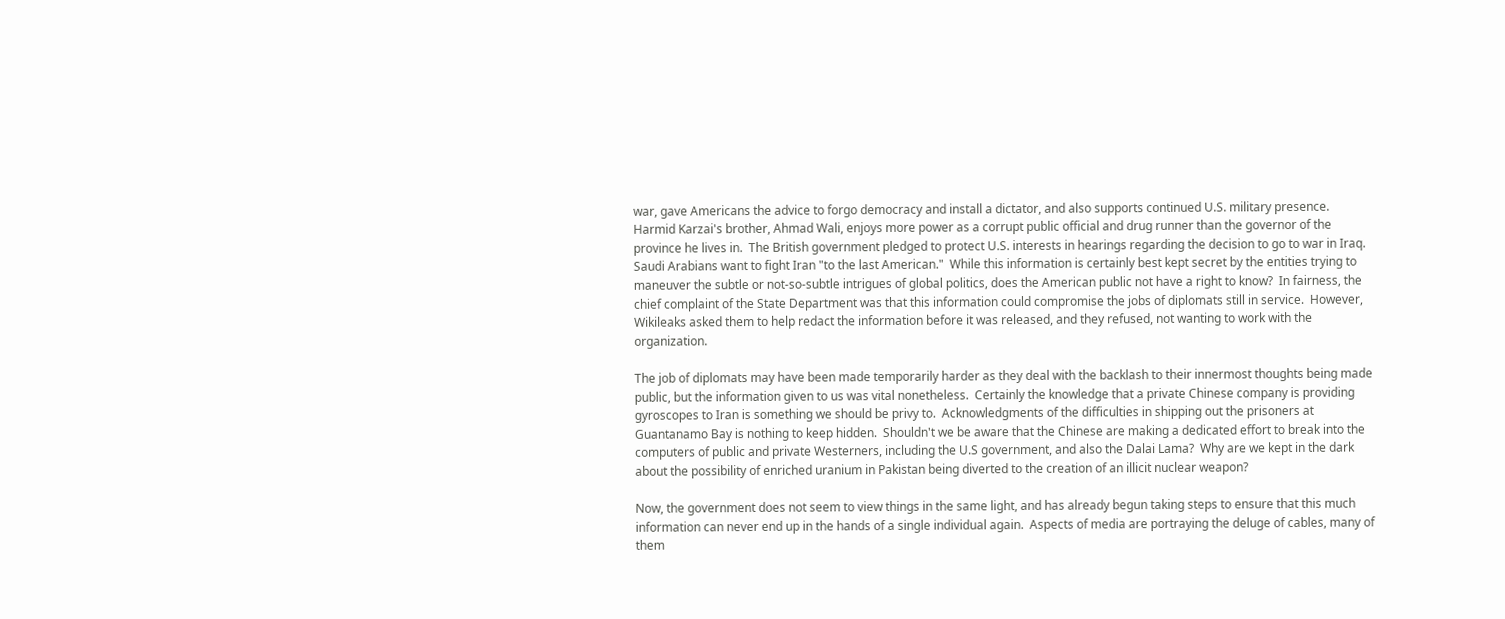war, gave Americans the advice to forgo democracy and install a dictator, and also supports continued U.S. military presence.  Harmid Karzai's brother, Ahmad Wali, enjoys more power as a corrupt public official and drug runner than the governor of the province he lives in.  The British government pledged to protect U.S. interests in hearings regarding the decision to go to war in Iraq.  Saudi Arabians want to fight Iran "to the last American."  While this information is certainly best kept secret by the entities trying to maneuver the subtle or not-so-subtle intrigues of global politics, does the American public not have a right to know?  In fairness, the chief complaint of the State Department was that this information could compromise the jobs of diplomats still in service.  However, Wikileaks asked them to help redact the information before it was released, and they refused, not wanting to work with the organization.

The job of diplomats may have been made temporarily harder as they deal with the backlash to their innermost thoughts being made public, but the information given to us was vital nonetheless.  Certainly the knowledge that a private Chinese company is providing gyroscopes to Iran is something we should be privy to.  Acknowledgments of the difficulties in shipping out the prisoners at Guantanamo Bay is nothing to keep hidden.  Shouldn't we be aware that the Chinese are making a dedicated effort to break into the computers of public and private Westerners, including the U.S government, and also the Dalai Lama?  Why are we kept in the dark about the possibility of enriched uranium in Pakistan being diverted to the creation of an illicit nuclear weapon?

Now, the government does not seem to view things in the same light, and has already begun taking steps to ensure that this much information can never end up in the hands of a single individual again.  Aspects of media are portraying the deluge of cables, many of them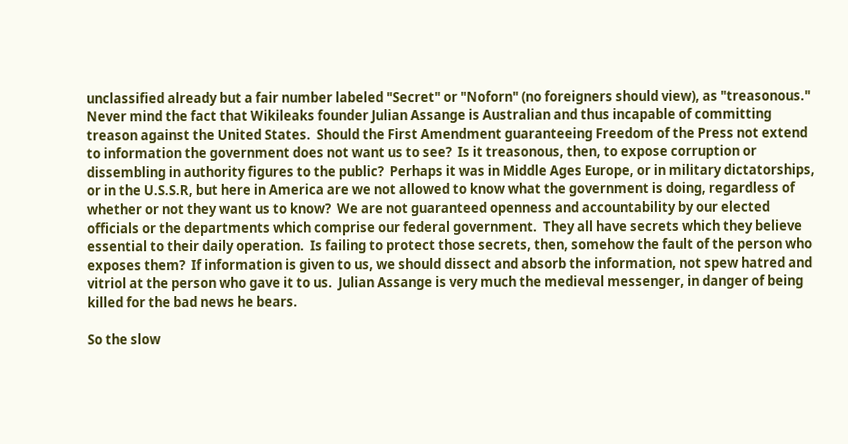unclassified already but a fair number labeled "Secret" or "Noforn" (no foreigners should view), as "treasonous."  Never mind the fact that Wikileaks founder Julian Assange is Australian and thus incapable of committing treason against the United States.  Should the First Amendment guaranteeing Freedom of the Press not extend to information the government does not want us to see?  Is it treasonous, then, to expose corruption or dissembling in authority figures to the public?  Perhaps it was in Middle Ages Europe, or in military dictatorships, or in the U.S.S.R, but here in America are we not allowed to know what the government is doing, regardless of whether or not they want us to know?  We are not guaranteed openness and accountability by our elected officials or the departments which comprise our federal government.  They all have secrets which they believe essential to their daily operation.  Is failing to protect those secrets, then, somehow the fault of the person who exposes them?  If information is given to us, we should dissect and absorb the information, not spew hatred and vitriol at the person who gave it to us.  Julian Assange is very much the medieval messenger, in danger of being killed for the bad news he bears.

So the slow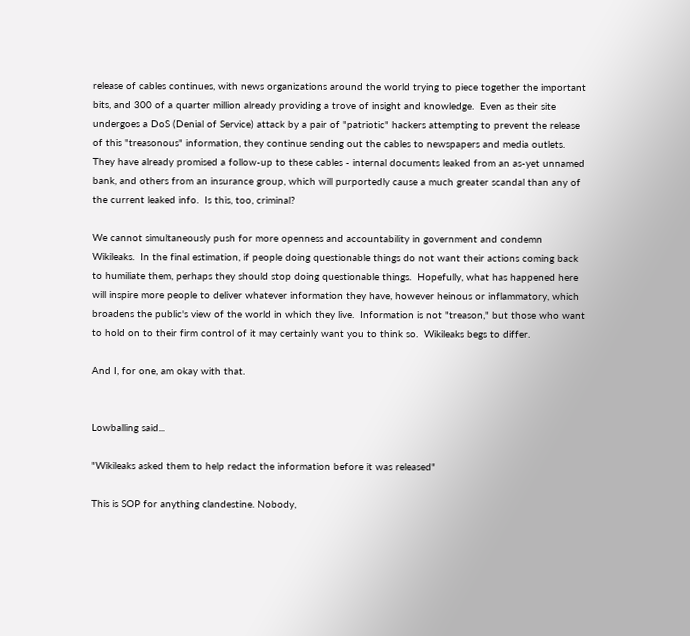release of cables continues, with news organizations around the world trying to piece together the important bits, and 300 of a quarter million already providing a trove of insight and knowledge.  Even as their site undergoes a DoS (Denial of Service) attack by a pair of "patriotic" hackers attempting to prevent the release of this "treasonous" information, they continue sending out the cables to newspapers and media outlets.  They have already promised a follow-up to these cables - internal documents leaked from an as-yet unnamed bank, and others from an insurance group, which will purportedly cause a much greater scandal than any of the current leaked info.  Is this, too, criminal?

We cannot simultaneously push for more openness and accountability in government and condemn Wikileaks.  In the final estimation, if people doing questionable things do not want their actions coming back to humiliate them, perhaps they should stop doing questionable things.  Hopefully, what has happened here will inspire more people to deliver whatever information they have, however heinous or inflammatory, which broadens the public's view of the world in which they live.  Information is not "treason," but those who want to hold on to their firm control of it may certainly want you to think so.  Wikileaks begs to differ.

And I, for one, am okay with that.


Lowballing said...

"Wikileaks asked them to help redact the information before it was released"

This is SOP for anything clandestine. Nobody,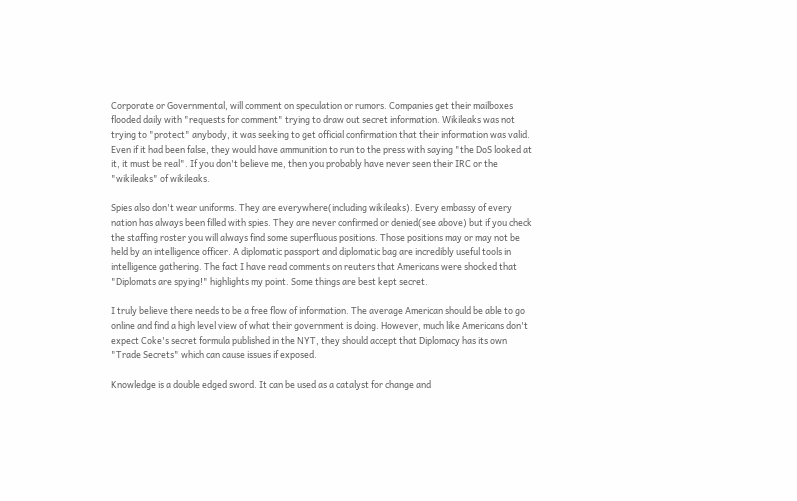Corporate or Governmental, will comment on speculation or rumors. Companies get their mailboxes flooded daily with "requests for comment" trying to draw out secret information. Wikileaks was not trying to "protect" anybody, it was seeking to get official confirmation that their information was valid. Even if it had been false, they would have ammunition to run to the press with saying "the DoS looked at it, it must be real". If you don't believe me, then you probably have never seen their IRC or the "wikileaks" of wikileaks.

Spies also don't wear uniforms. They are everywhere(including wikileaks). Every embassy of every nation has always been filled with spies. They are never confirmed or denied(see above) but if you check the staffing roster you will always find some superfluous positions. Those positions may or may not be held by an intelligence officer. A diplomatic passport and diplomatic bag are incredibly useful tools in intelligence gathering. The fact I have read comments on reuters that Americans were shocked that "Diplomats are spying!" highlights my point. Some things are best kept secret.

I truly believe there needs to be a free flow of information. The average American should be able to go online and find a high level view of what their government is doing. However, much like Americans don't expect Coke's secret formula published in the NYT, they should accept that Diplomacy has its own "Trade Secrets" which can cause issues if exposed.

Knowledge is a double edged sword. It can be used as a catalyst for change and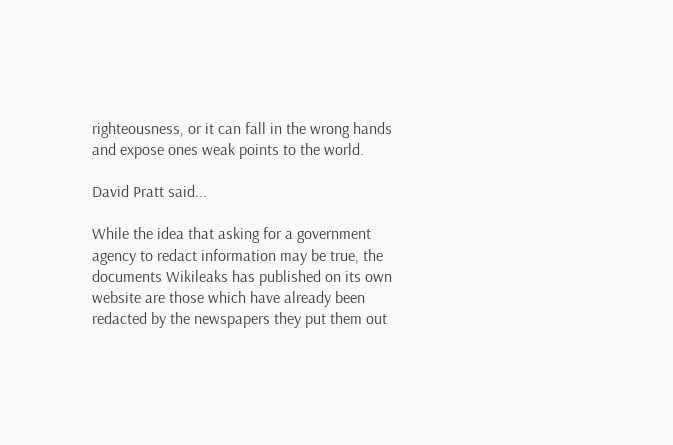righteousness, or it can fall in the wrong hands and expose ones weak points to the world.

David Pratt said...

While the idea that asking for a government agency to redact information may be true, the documents Wikileaks has published on its own website are those which have already been redacted by the newspapers they put them out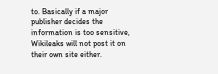to. Basically if a major publisher decides the information is too sensitive, Wikileaks will not post it on their own site either.